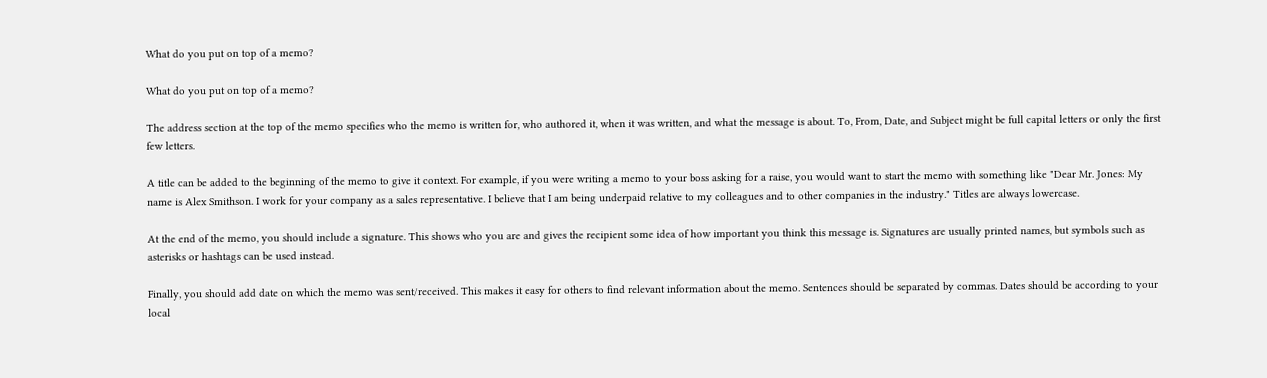What do you put on top of a memo?

What do you put on top of a memo?

The address section at the top of the memo specifies who the memo is written for, who authored it, when it was written, and what the message is about. To, From, Date, and Subject might be full capital letters or only the first few letters.

A title can be added to the beginning of the memo to give it context. For example, if you were writing a memo to your boss asking for a raise, you would want to start the memo with something like "Dear Mr. Jones: My name is Alex Smithson. I work for your company as a sales representative. I believe that I am being underpaid relative to my colleagues and to other companies in the industry." Titles are always lowercase.

At the end of the memo, you should include a signature. This shows who you are and gives the recipient some idea of how important you think this message is. Signatures are usually printed names, but symbols such as asterisks or hashtags can be used instead.

Finally, you should add date on which the memo was sent/received. This makes it easy for others to find relevant information about the memo. Sentences should be separated by commas. Dates should be according to your local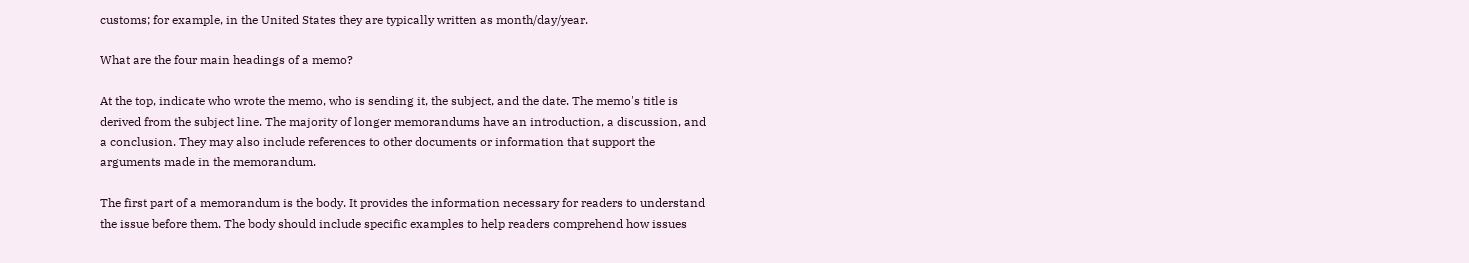customs; for example, in the United States they are typically written as month/day/year.

What are the four main headings of a memo?

At the top, indicate who wrote the memo, who is sending it, the subject, and the date. The memo's title is derived from the subject line. The majority of longer memorandums have an introduction, a discussion, and a conclusion. They may also include references to other documents or information that support the arguments made in the memorandum.

The first part of a memorandum is the body. It provides the information necessary for readers to understand the issue before them. The body should include specific examples to help readers comprehend how issues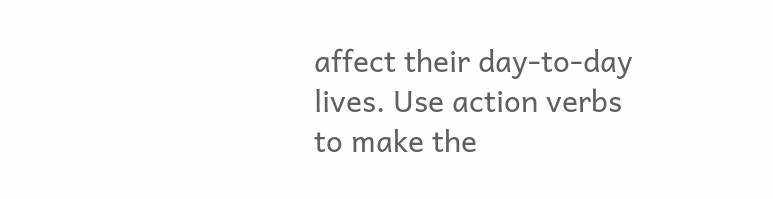affect their day-to-day lives. Use action verbs to make the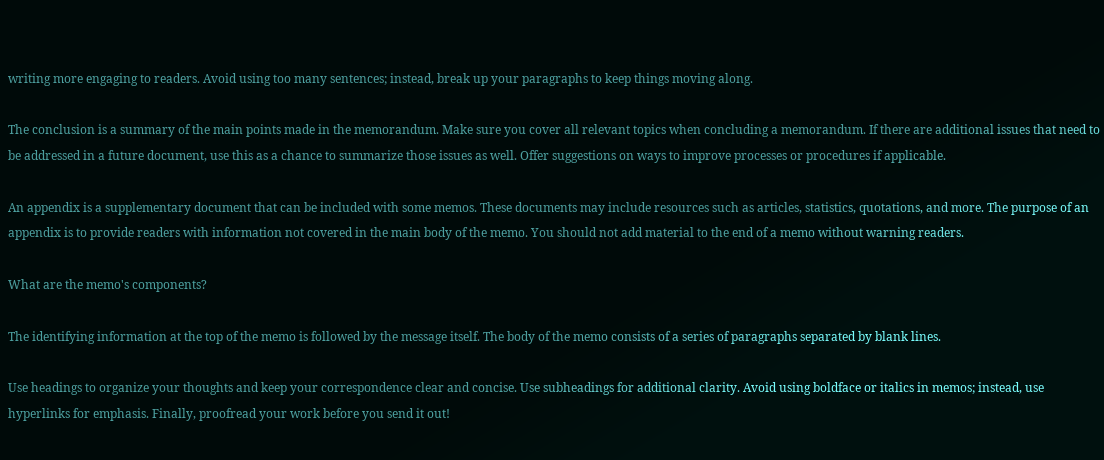writing more engaging to readers. Avoid using too many sentences; instead, break up your paragraphs to keep things moving along.

The conclusion is a summary of the main points made in the memorandum. Make sure you cover all relevant topics when concluding a memorandum. If there are additional issues that need to be addressed in a future document, use this as a chance to summarize those issues as well. Offer suggestions on ways to improve processes or procedures if applicable.

An appendix is a supplementary document that can be included with some memos. These documents may include resources such as articles, statistics, quotations, and more. The purpose of an appendix is to provide readers with information not covered in the main body of the memo. You should not add material to the end of a memo without warning readers.

What are the memo's components?

The identifying information at the top of the memo is followed by the message itself. The body of the memo consists of a series of paragraphs separated by blank lines.

Use headings to organize your thoughts and keep your correspondence clear and concise. Use subheadings for additional clarity. Avoid using boldface or italics in memos; instead, use hyperlinks for emphasis. Finally, proofread your work before you send it out!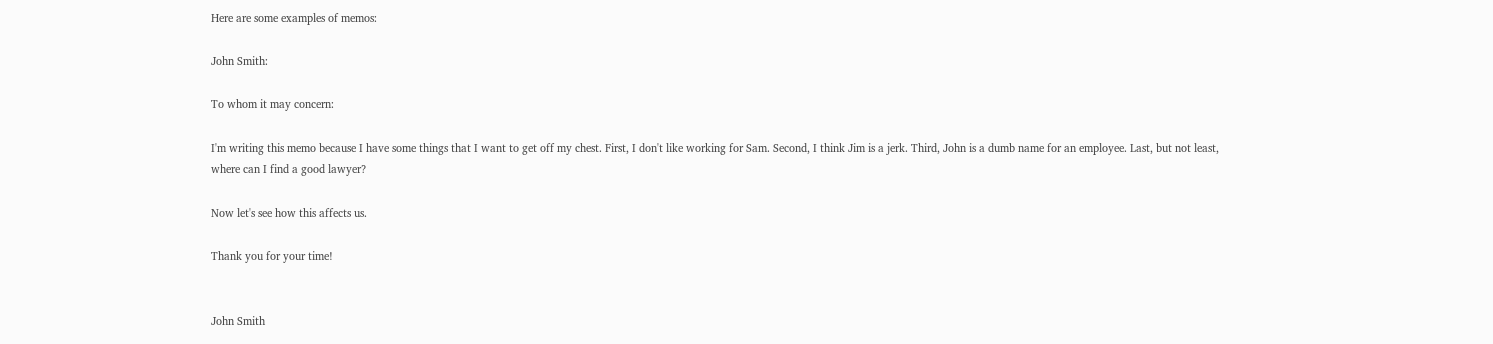Here are some examples of memos:

John Smith:

To whom it may concern:

I'm writing this memo because I have some things that I want to get off my chest. First, I don't like working for Sam. Second, I think Jim is a jerk. Third, John is a dumb name for an employee. Last, but not least, where can I find a good lawyer?

Now let's see how this affects us.

Thank you for your time!


John Smith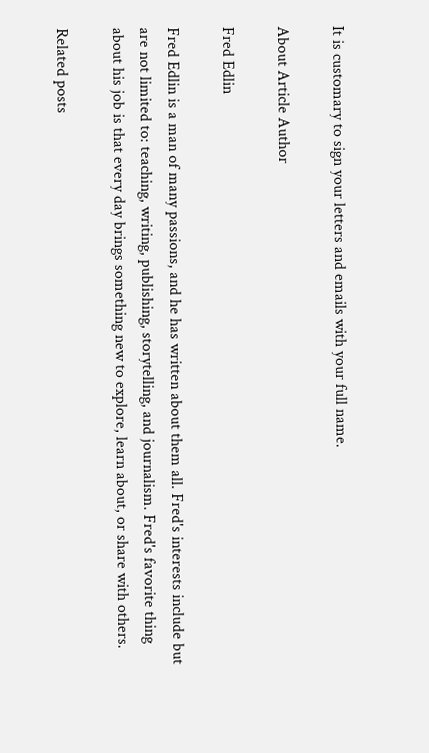It is customary to sign your letters and emails with your full name.

About Article Author

Fred Edlin

Fred Edlin is a man of many passions, and he has written about them all. Fred's interests include but are not limited to: teaching, writing, publishing, storytelling, and journalism. Fred's favorite thing about his job is that every day brings something new to explore, learn about, or share with others.

Related posts